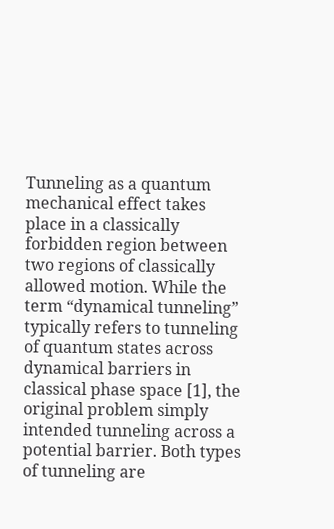Tunneling as a quantum mechanical effect takes place in a classically forbidden region between two regions of classically allowed motion. While the term “dynamical tunneling” typically refers to tunneling of quantum states across dynamical barriers in classical phase space [1], the original problem simply intended tunneling across a potential barrier. Both types of tunneling are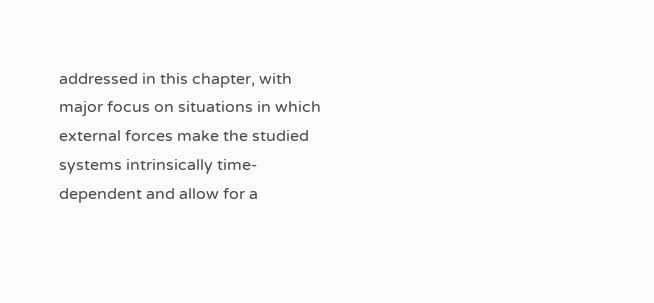addressed in this chapter, with major focus on situations in which external forces make the studied systems intrinsically time-dependent and allow for a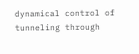dynamical control of tunneling through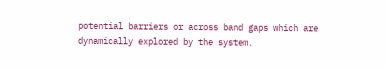potential barriers or across band gaps which are dynamically explored by the system.